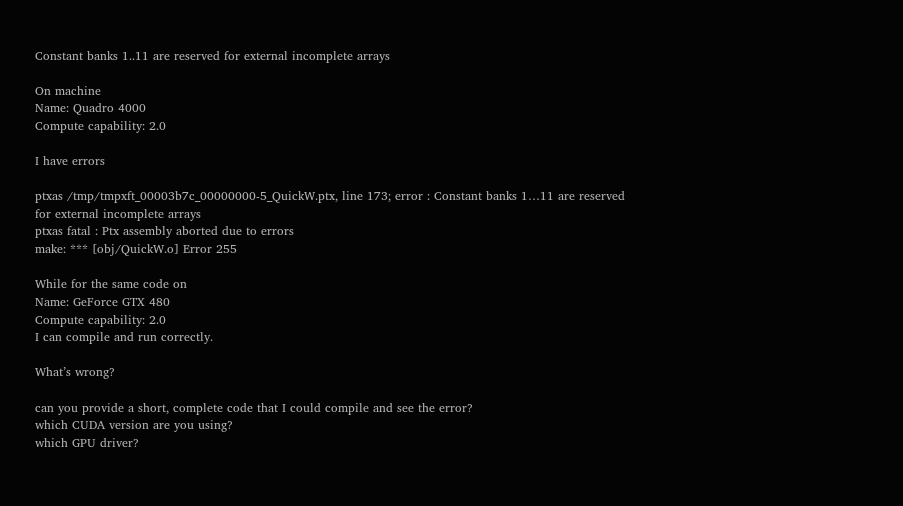Constant banks 1..11 are reserved for external incomplete arrays

On machine
Name: Quadro 4000
Compute capability: 2.0

I have errors

ptxas /tmp/tmpxft_00003b7c_00000000-5_QuickW.ptx, line 173; error : Constant banks 1…11 are reserved for external incomplete arrays
ptxas fatal : Ptx assembly aborted due to errors
make: *** [obj/QuickW.o] Error 255

While for the same code on
Name: GeForce GTX 480
Compute capability: 2.0
I can compile and run correctly.

What’s wrong?

can you provide a short, complete code that I could compile and see the error?
which CUDA version are you using?
which GPU driver?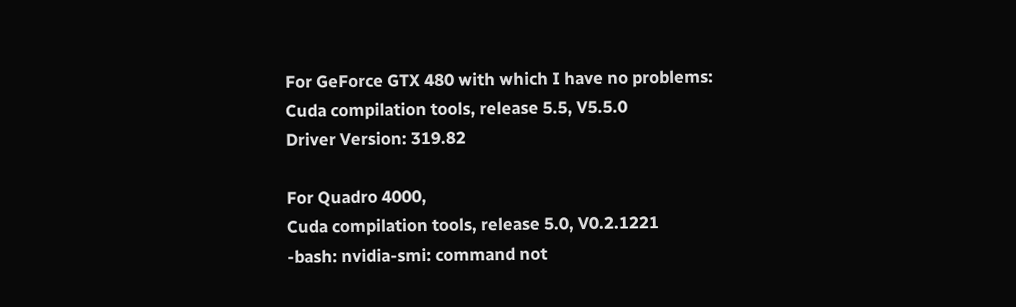For GeForce GTX 480 with which I have no problems:
Cuda compilation tools, release 5.5, V5.5.0
Driver Version: 319.82

For Quadro 4000,
Cuda compilation tools, release 5.0, V0.2.1221
-bash: nvidia-smi: command not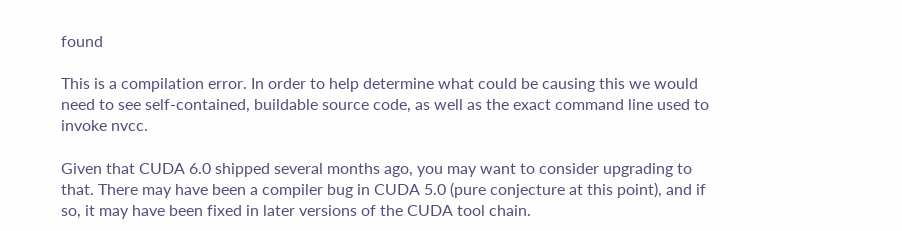found

This is a compilation error. In order to help determine what could be causing this we would need to see self-contained, buildable source code, as well as the exact command line used to invoke nvcc.

Given that CUDA 6.0 shipped several months ago, you may want to consider upgrading to that. There may have been a compiler bug in CUDA 5.0 (pure conjecture at this point), and if so, it may have been fixed in later versions of the CUDA tool chain.